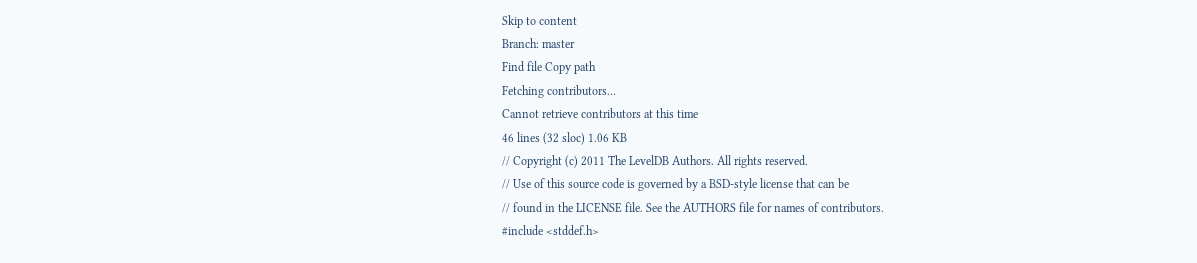Skip to content
Branch: master
Find file Copy path
Fetching contributors…
Cannot retrieve contributors at this time
46 lines (32 sloc) 1.06 KB
// Copyright (c) 2011 The LevelDB Authors. All rights reserved.
// Use of this source code is governed by a BSD-style license that can be
// found in the LICENSE file. See the AUTHORS file for names of contributors.
#include <stddef.h>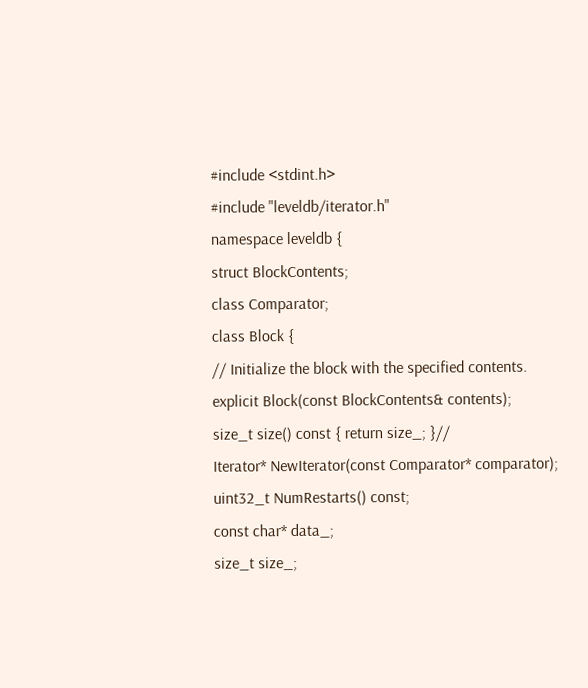#include <stdint.h>
#include "leveldb/iterator.h"
namespace leveldb {
struct BlockContents;
class Comparator;
class Block {
// Initialize the block with the specified contents.
explicit Block(const BlockContents& contents);
size_t size() const { return size_; }//
Iterator* NewIterator(const Comparator* comparator);
uint32_t NumRestarts() const;
const char* data_;
size_t size_;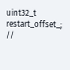uint32_t restart_offset_; //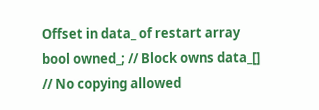Offset in data_ of restart array
bool owned_; // Block owns data_[]
// No copying allowed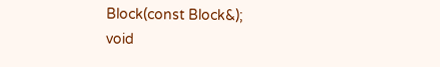Block(const Block&);
void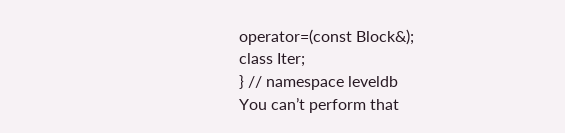operator=(const Block&);
class Iter;
} // namespace leveldb
You can’t perform that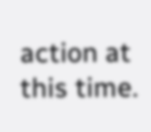action at this time.